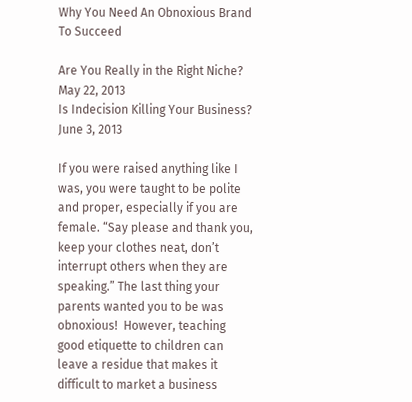Why You Need An Obnoxious Brand To Succeed

Are You Really in the Right Niche?
May 22, 2013
Is Indecision Killing Your Business?
June 3, 2013

If you were raised anything like I was, you were taught to be polite and proper, especially if you are female. “Say please and thank you, keep your clothes neat, don’t interrupt others when they are speaking.” The last thing your parents wanted you to be was obnoxious!  However, teaching good etiquette to children can leave a residue that makes it difficult to market a business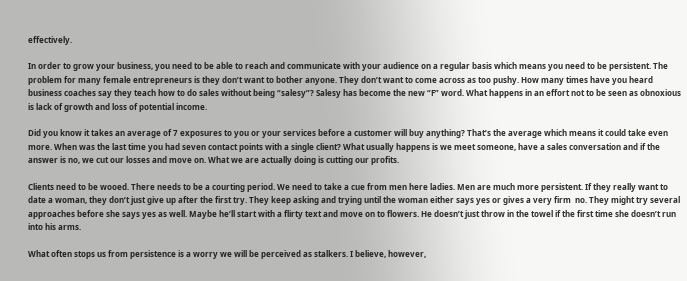effectively.

In order to grow your business, you need to be able to reach and communicate with your audience on a regular basis which means you need to be persistent. The problem for many female entrepreneurs is they don’t want to bother anyone. They don’t want to come across as too pushy. How many times have you heard business coaches say they teach how to do sales without being “salesy”? Salesy has become the new “F” word. What happens in an effort not to be seen as obnoxious is lack of growth and loss of potential income.

Did you know it takes an average of 7 exposures to you or your services before a customer will buy anything? That’s the average which means it could take even more. When was the last time you had seven contact points with a single client? What usually happens is we meet someone, have a sales conversation and if the answer is no, we cut our losses and move on. What we are actually doing is cutting our profits.

Clients need to be wooed. There needs to be a courting period. We need to take a cue from men here ladies. Men are much more persistent. If they really want to date a woman, they don’t just give up after the first try. They keep asking and trying until the woman either says yes or gives a very firm  no. They might try several approaches before she says yes as well. Maybe he’ll start with a flirty text and move on to flowers. He doesn’t just throw in the towel if the first time she doesn’t run into his arms.

What often stops us from persistence is a worry we will be perceived as stalkers. I believe, however,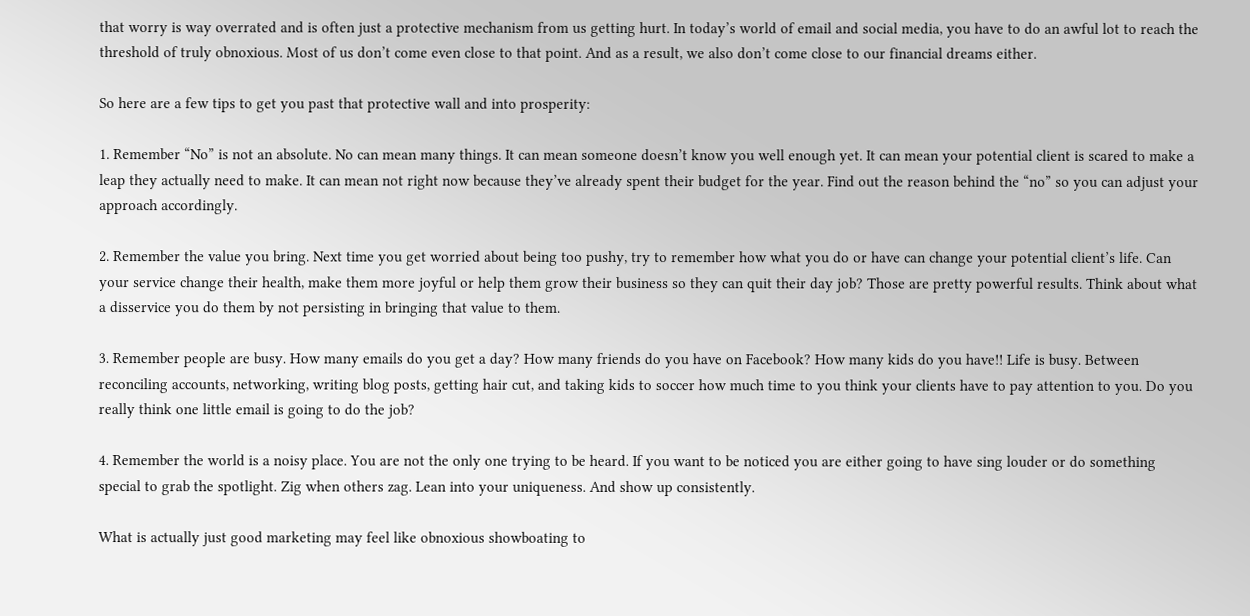that worry is way overrated and is often just a protective mechanism from us getting hurt. In today’s world of email and social media, you have to do an awful lot to reach the threshold of truly obnoxious. Most of us don’t come even close to that point. And as a result, we also don’t come close to our financial dreams either.

So here are a few tips to get you past that protective wall and into prosperity:

1. Remember “No” is not an absolute. No can mean many things. It can mean someone doesn’t know you well enough yet. It can mean your potential client is scared to make a leap they actually need to make. It can mean not right now because they’ve already spent their budget for the year. Find out the reason behind the “no” so you can adjust your approach accordingly.

2. Remember the value you bring. Next time you get worried about being too pushy, try to remember how what you do or have can change your potential client’s life. Can your service change their health, make them more joyful or help them grow their business so they can quit their day job? Those are pretty powerful results. Think about what a disservice you do them by not persisting in bringing that value to them.

3. Remember people are busy. How many emails do you get a day? How many friends do you have on Facebook? How many kids do you have!! Life is busy. Between reconciling accounts, networking, writing blog posts, getting hair cut, and taking kids to soccer how much time to you think your clients have to pay attention to you. Do you really think one little email is going to do the job?

4. Remember the world is a noisy place. You are not the only one trying to be heard. If you want to be noticed you are either going to have sing louder or do something special to grab the spotlight. Zig when others zag. Lean into your uniqueness. And show up consistently.

What is actually just good marketing may feel like obnoxious showboating to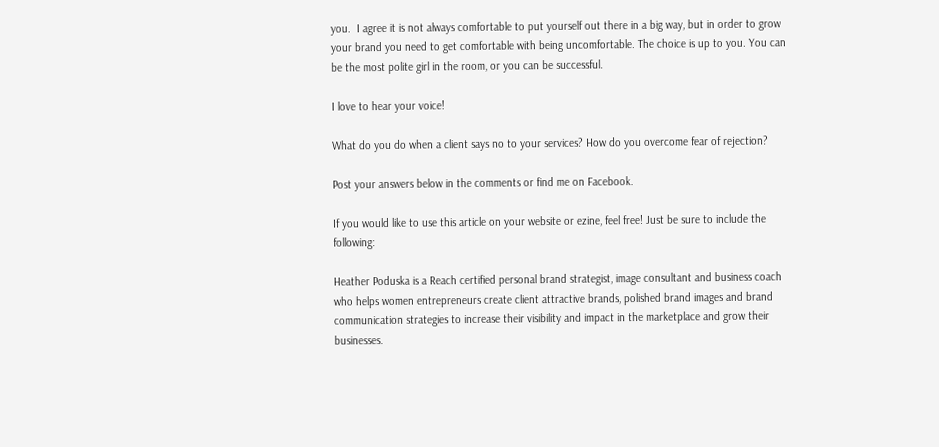you.  I agree it is not always comfortable to put yourself out there in a big way, but in order to grow your brand you need to get comfortable with being uncomfortable. The choice is up to you. You can be the most polite girl in the room, or you can be successful.

I love to hear your voice!

What do you do when a client says no to your services? How do you overcome fear of rejection?

Post your answers below in the comments or find me on Facebook.

If you would like to use this article on your website or ezine, feel free! Just be sure to include the following:

Heather Poduska is a Reach certified personal brand strategist, image consultant and business coach who helps women entrepreneurs create client attractive brands, polished brand images and brand communication strategies to increase their visibility and impact in the marketplace and grow their businesses.